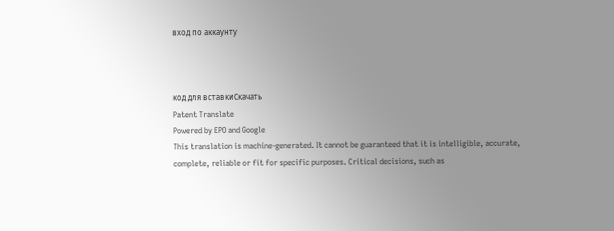вход по аккаунту



код для вставкиСкачать
Patent Translate
Powered by EPO and Google
This translation is machine-generated. It cannot be guaranteed that it is intelligible, accurate,
complete, reliable or fit for specific purposes. Critical decisions, such as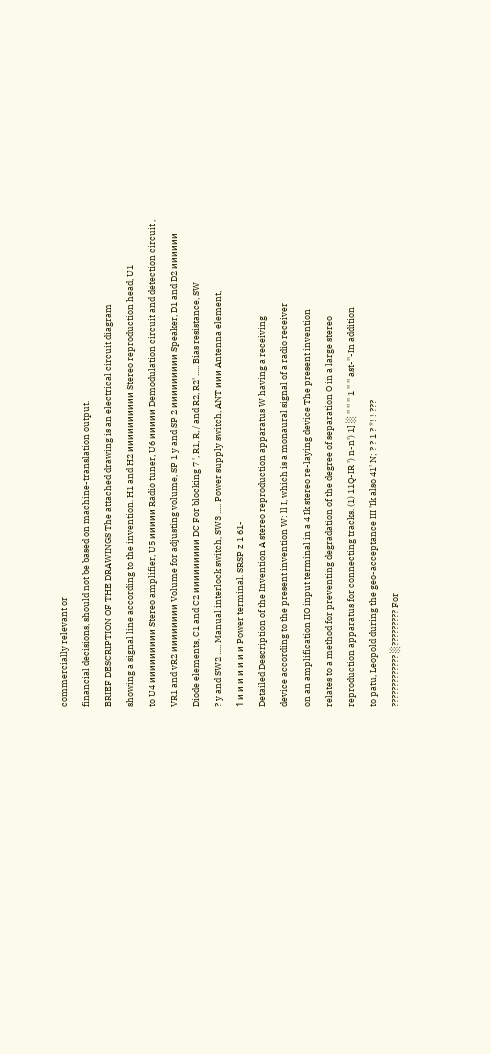commercially relevant or
financial decisions, should not be based on machine-translation output.
BRIEF DESCRIPTION OF THE DRAWINGS The attached drawing is an electrical circuit diagram
showing a signal line according to the invention. H1 and H2 ииииииииии Stereo reproduction head, U1
to U4 иииииииии Stereo amplifier, U5 иииии Radio tuner, U6 иииии Demodulation circuit and detection circuit ,
VR1 and vR2 ииииииии Volume for adjusting volume, SP 1 y and SP 2 иииииииии Speaker, D1 and D2 ииииии
Diode elements, C1 and C2 иииииииии DC For blocking 7 ', R1, R, / and R2, R2' ..... Bias resistance, SW
? y and SW2 ..... Manual interlock switch, SW3 ..... Power supply switch, ANT иии Antenna element,
1 и и и и и и и Power terminal. SRSP z 1 61-
Detailed Description of the Invention A stereo reproduction apparatus W having a receiving
device according to the present invention W: ll I, which is a monaural signal of a radio receiver
on an amplification IIO input terminal in a 4 Ik stereo re-laying device The present invention
relates to a method for preventing degradation of the degree of separation O in a large stereo
reproduction apparatus for connecting tracks. (1) 11Q-IR ') n-n') 1] ░ '' '' '' 1 '' '' ast-''-In addition
to patu, Leopold during the geo-acceptance III 'Ik also 41' N; ? ? 1 ? *! ! ???
????????????? ░????????? For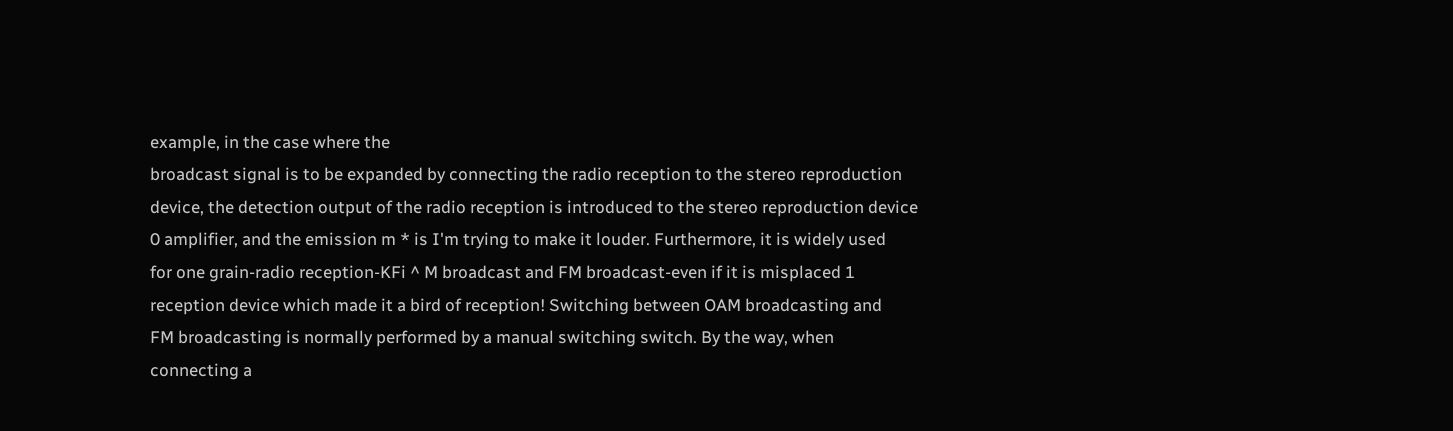example, in the case where the
broadcast signal is to be expanded by connecting the radio reception to the stereo reproduction
device, the detection output of the radio reception is introduced to the stereo reproduction device
0 amplifier, and the emission m * is I'm trying to make it louder. Furthermore, it is widely used
for one grain-radio reception-KFi ^ M broadcast and FM broadcast-even if it is misplaced 1
reception device which made it a bird of reception! Switching between OAM broadcasting and
FM broadcasting is normally performed by a manual switching switch. By the way, when
connecting a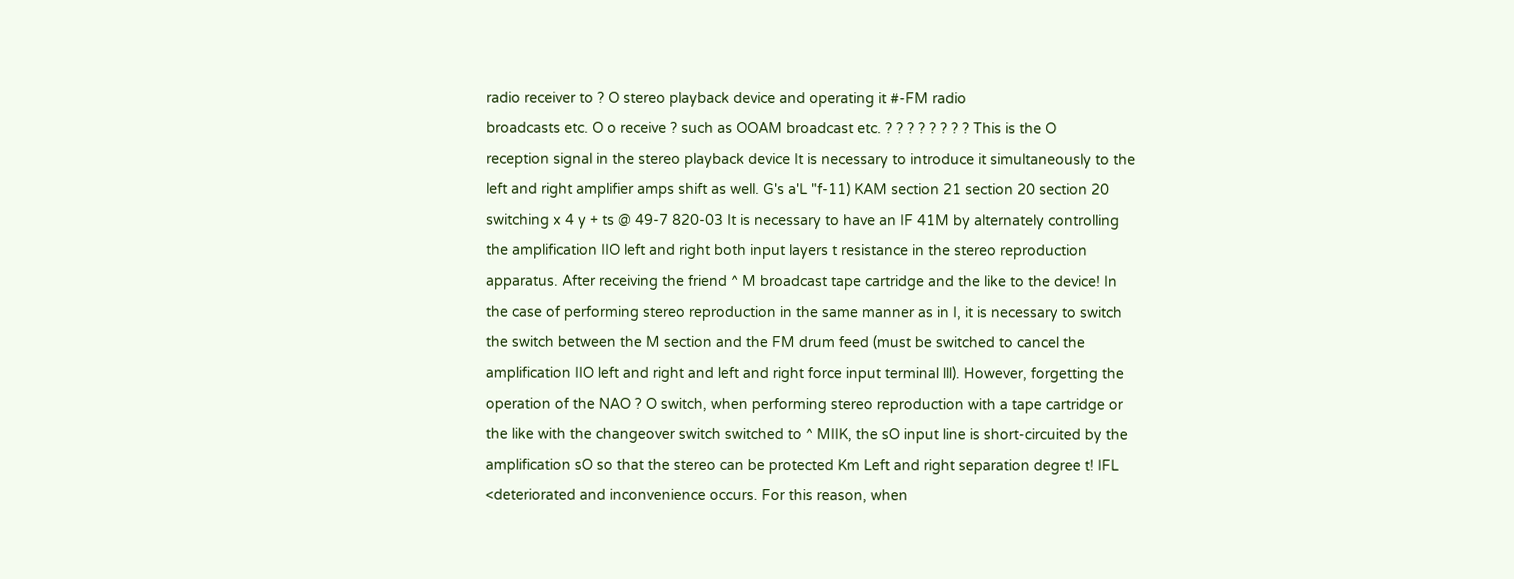radio receiver to ? O stereo playback device and operating it #-FM radio
broadcasts etc. O o receive ? such as OOAM broadcast etc. ? ? ? ? ? ? ? ? This is the O
reception signal in the stereo playback device It is necessary to introduce it simultaneously to the
left and right amplifier amps shift as well. G's a'L "f-11) KAM section 21 section 20 section 20
switching x 4 y + ts @ 49-7 820-03 It is necessary to have an IF 41M by alternately controlling
the amplification IIO left and right both input layers t resistance in the stereo reproduction
apparatus. After receiving the friend ^ M broadcast tape cartridge and the like to the device! In
the case of performing stereo reproduction in the same manner as in I, it is necessary to switch
the switch between the M section and the FM drum feed (must be switched to cancel the
amplification IIO left and right and left and right force input terminal lll). However, forgetting the
operation of the NAO ? O switch, when performing stereo reproduction with a tape cartridge or
the like with the changeover switch switched to ^ MIIK, the sO input line is short-circuited by the
amplification sO so that the stereo can be protected Km Left and right separation degree t! IFL
<deteriorated and inconvenience occurs. For this reason, when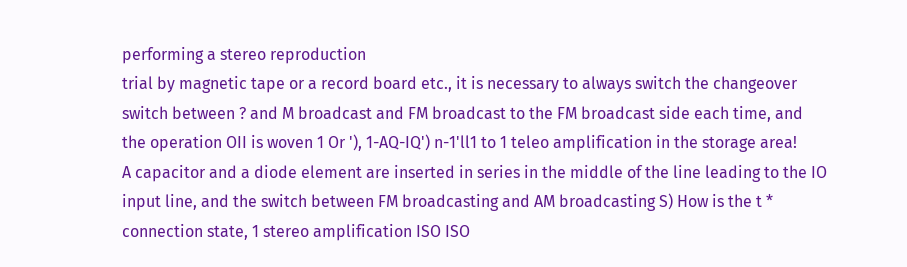performing a stereo reproduction
trial by magnetic tape or a record board etc., it is necessary to always switch the changeover
switch between ? and M broadcast and FM broadcast to the FM broadcast side each time, and
the operation OII is woven 1 Or '), 1-AQ-IQ') n-1'll1 to 1 teleo amplification in the storage area!
A capacitor and a diode element are inserted in series in the middle of the line leading to the IO
input line, and the switch between FM broadcasting and AM broadcasting S) How is the t *
connection state, 1 stereo amplification ISO ISO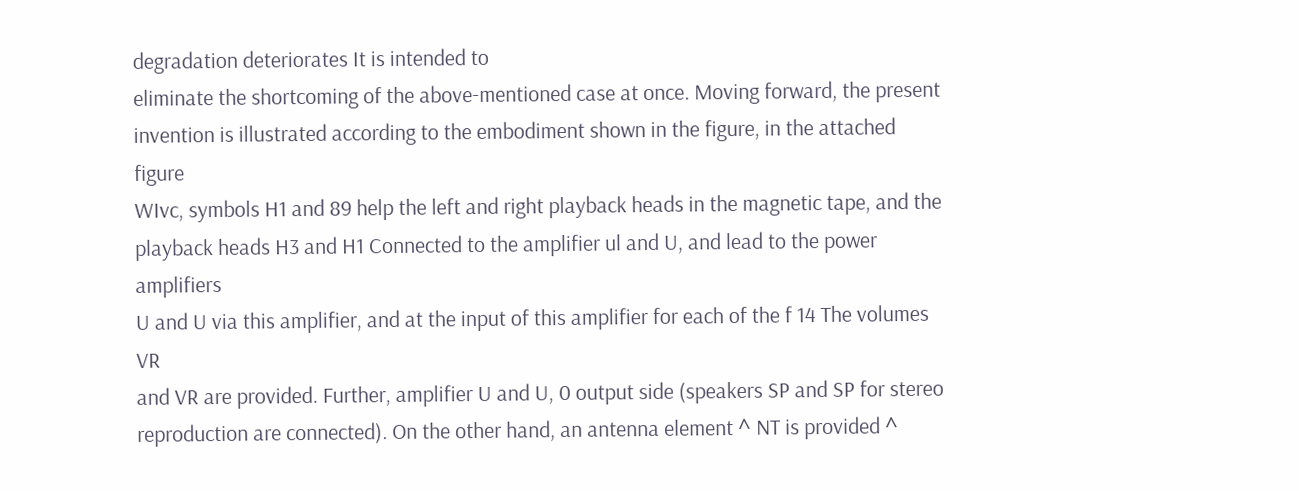degradation deteriorates It is intended to
eliminate the shortcoming of the above-mentioned case at once. Moving forward, the present
invention is illustrated according to the embodiment shown in the figure, in the attached figure
WIvc, symbols H1 and 89 help the left and right playback heads in the magnetic tape, and the
playback heads H3 and H1 Connected to the amplifier ul and U, and lead to the power amplifiers
U and U via this amplifier, and at the input of this amplifier for each of the f 14 The volumes VR
and VR are provided. Further, amplifier U and U, 0 output side (speakers SP and SP for stereo
reproduction are connected). On the other hand, an antenna element ^ NT is provided ^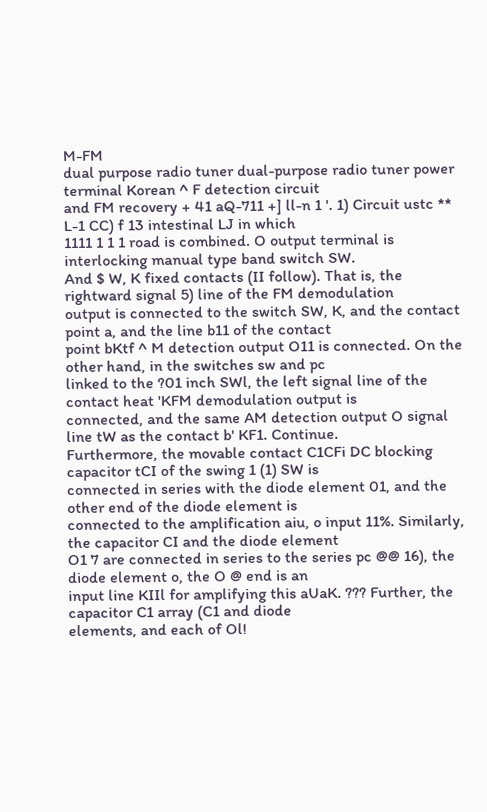M-FM
dual purpose radio tuner dual-purpose radio tuner power terminal Korean ^ F detection circuit
and FM recovery + 41 aQ-711 +] ll-n 1 '. 1) Circuit ustc ** L-1 CC) f 13 intestinal LJ in which
1111 1 1 1 road is combined. O output terminal is interlocking manual type band switch SW.
And $ W, K fixed contacts (II follow). That is, the rightward signal 5) line of the FM demodulation
output is connected to the switch SW, K, and the contact point a, and the line b11 of the contact
point bKtf ^ M detection output O11 is connected. On the other hand, in the switches sw and pc
linked to the ?01 inch SWl, the left signal line of the contact heat 'KFM demodulation output is
connected, and the same AM detection output O signal line tW as the contact b' KF1. Continue.
Furthermore, the movable contact C1CFi DC blocking capacitor tCI of the swing 1 (1) SW is
connected in series with the diode element 01, and the other end of the diode element is
connected to the amplification aiu, o input 11%. Similarly, the capacitor CI and the diode element
O1 7 are connected in series to the series pc @@ 16), the diode element o, the O @ end is an
input line KIIl for amplifying this aUaK. ??? Further, the capacitor C1 array (C1 and diode
elements, and each of Ol!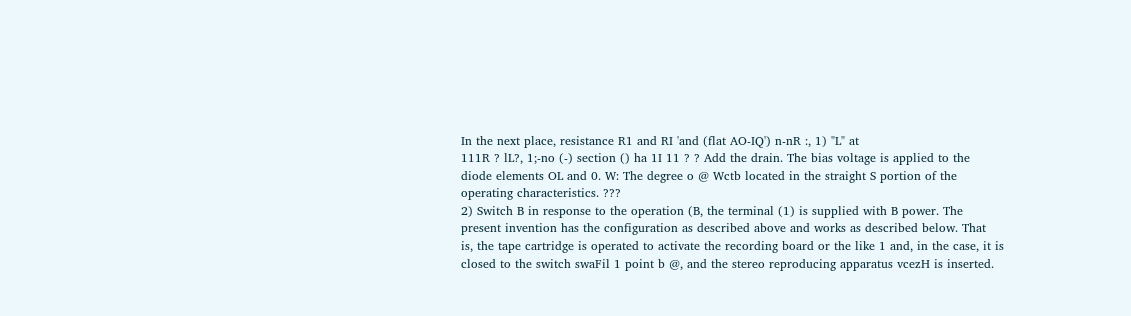In the next place, resistance R1 and RI 'and (flat AO-IQ') n-nR :, 1) "L" at
111R ? lL?, 1;-no (-) section () ha 1I 11 ? ? Add the drain. The bias voltage is applied to the
diode elements OL and 0. W: The degree o @ Wctb located in the straight S portion of the
operating characteristics. ???
2) Switch B in response to the operation (B, the terminal (1) is supplied with B power. The
present invention has the configuration as described above and works as described below. That
is, the tape cartridge is operated to activate the recording board or the like 1 and, in the case, it is
closed to the switch swaFil 1 point b @, and the stereo reproducing apparatus vcezH is inserted.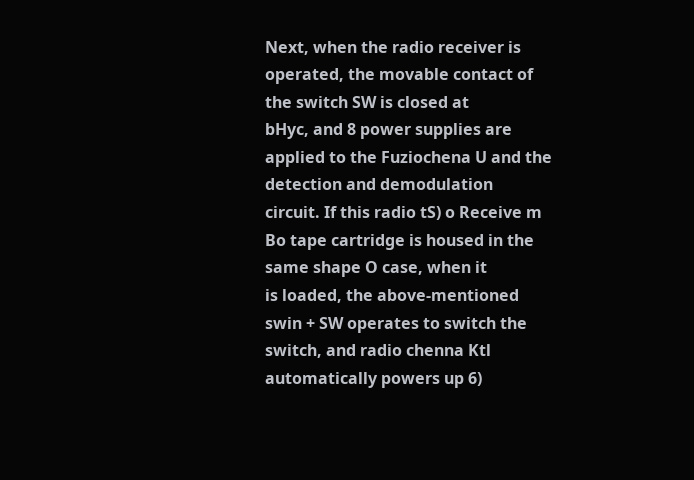Next, when the radio receiver is operated, the movable contact of the switch SW is closed at
bHyc, and 8 power supplies are applied to the Fuziochena U and the detection and demodulation
circuit. If this radio tS) o Receive m Bo tape cartridge is housed in the same shape O case, when it
is loaded, the above-mentioned swin + SW operates to switch the switch, and radio chenna Ktl
automatically powers up 6)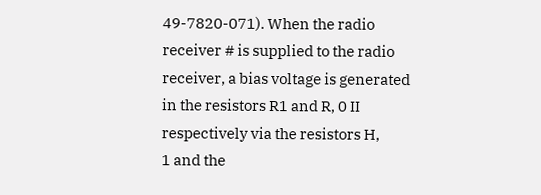49-7820-071). When the radio receiver # is supplied to the radio
receiver, a bias voltage is generated in the resistors R1 and R, 0 II respectively via the resistors H,
1 and the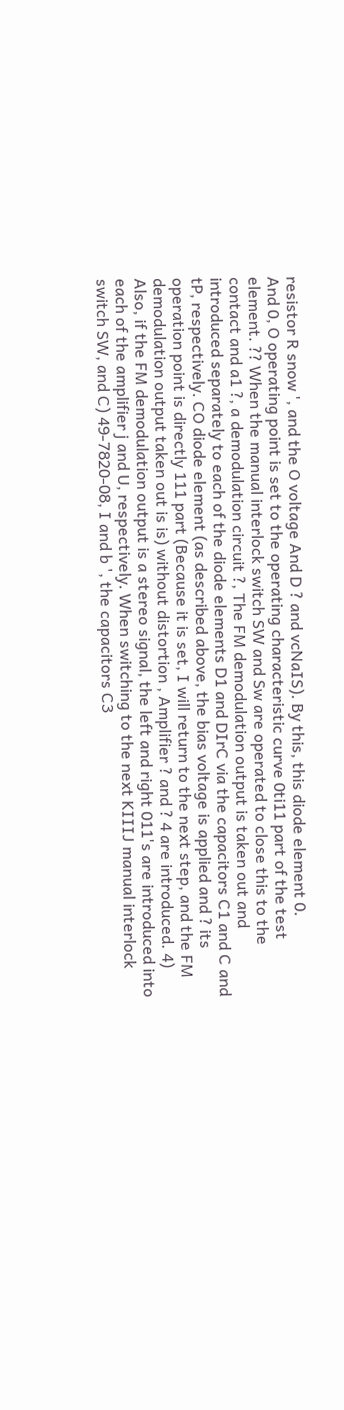resistor R snow ', and the O voltage And D ? and vcNaIS). By this, this diode element 0.
And 0, O operating point is set to the operating characteristic curve 0ti11 part of the test
element. ?? When the manual interlock switch SW and Sw are operated to close this to the
contact and a1 ?, a demodulation circuit ?, The FM demodulation output is taken out and
introduced separately to each of the diode elements D1 and DIrC via the capacitors C1 and C and
tP, respectively. CO diode element (as described above, the bias voltage is applied and ? its
operation point is directly 111 part (Because it is set, I will return to the next step, and the FM
demodulation output taken out is is) without distortion , Amplifier ? and ? 4 are introduced. 4)
Also, if the FM demodulation output is a stereo signal, the left and right 011's are introduced into
each of the amplifier j and U, respectively. When switching to the next KIIIJ manual interlock
switch SW, and C) 49-7820-08, I and b ', the capacitors C3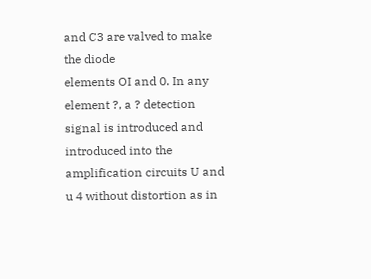and C3 are valved to make the diode
elements OI and 0. In any element ?, a ? detection signal is introduced and introduced into the
amplification circuits U and u 4 without distortion as in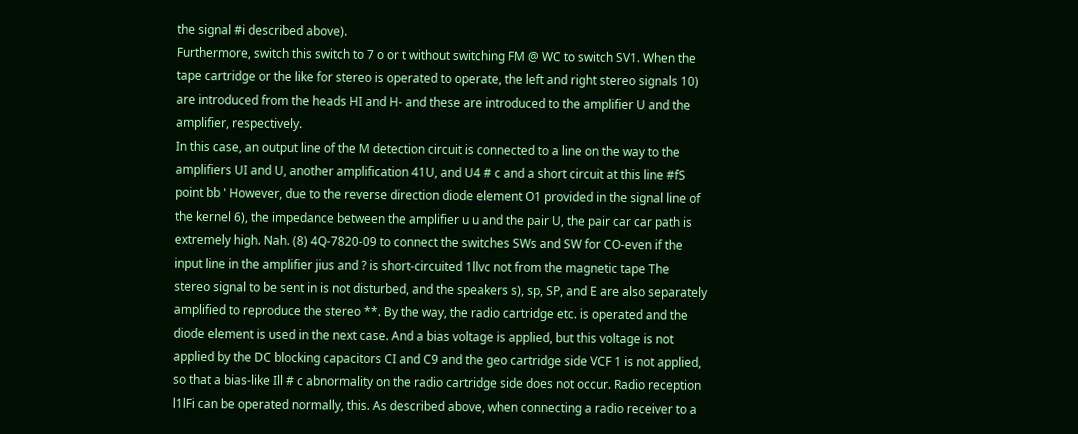the signal #i described above).
Furthermore, switch this switch to 7 o or t without switching FM @ WC to switch SV1. When the
tape cartridge or the like for stereo is operated to operate, the left and right stereo signals 10)
are introduced from the heads HI and H- and these are introduced to the amplifier U and the
amplifier, respectively.
In this case, an output line of the M detection circuit is connected to a line on the way to the
amplifiers UI and U, another amplification 41U, and U4 # c and a short circuit at this line #fS
point bb ' However, due to the reverse direction diode element O1 provided in the signal line of
the kernel 6), the impedance between the amplifier u u and the pair U, the pair car car path is
extremely high. Nah. (8) 4Q-7820-09 to connect the switches SWs and SW for CO-even if the
input line in the amplifier jius and ? is short-circuited 1llvc not from the magnetic tape The
stereo signal to be sent in is not disturbed, and the speakers s), sp, SP, and E are also separately
amplified to reproduce the stereo **. By the way, the radio cartridge etc. is operated and the
diode element is used in the next case. And a bias voltage is applied, but this voltage is not
applied by the DC blocking capacitors CI and C9 and the geo cartridge side VCF 1 is not applied,
so that a bias-like Ill # c abnormality on the radio cartridge side does not occur. Radio reception
l1lFi can be operated normally, this. As described above, when connecting a radio receiver to a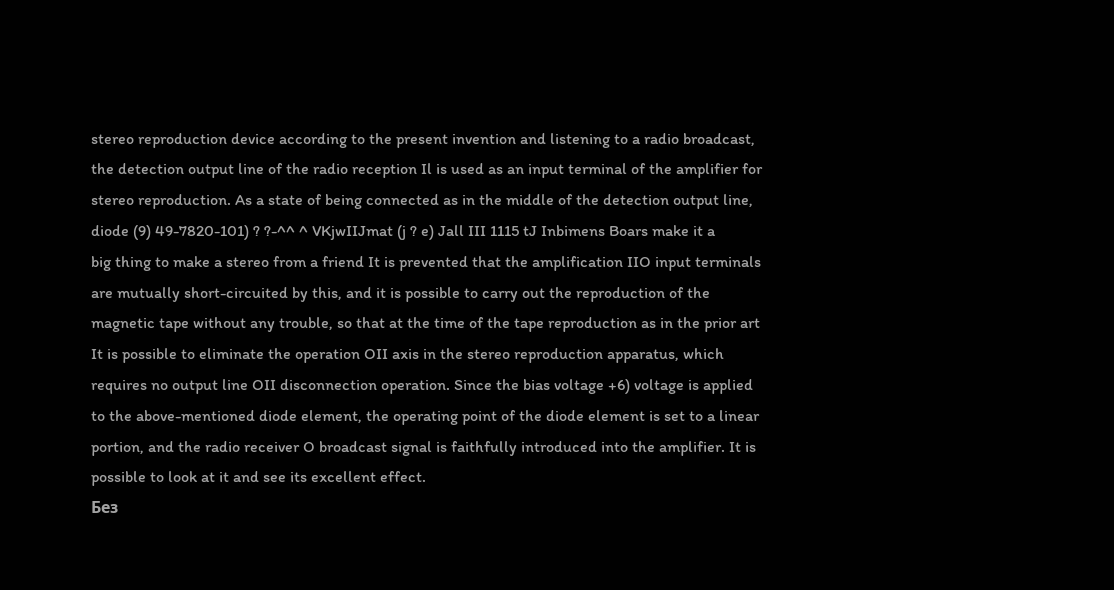stereo reproduction device according to the present invention and listening to a radio broadcast,
the detection output line of the radio reception Il is used as an input terminal of the amplifier for
stereo reproduction. As a state of being connected as in the middle of the detection output line,
diode (9) 49-7820-101) ? ?-^^ ^ VKjwIIJmat (j ? e) Jall III 1115 tJ Inbimens Boars make it a
big thing to make a stereo from a friend It is prevented that the amplification IIO input terminals
are mutually short-circuited by this, and it is possible to carry out the reproduction of the
magnetic tape without any trouble, so that at the time of the tape reproduction as in the prior art
It is possible to eliminate the operation OII axis in the stereo reproduction apparatus, which
requires no output line OII disconnection operation. Since the bias voltage +6) voltage is applied
to the above-mentioned diode element, the operating point of the diode element is set to a linear
portion, and the radio receiver O broadcast signal is faithfully introduced into the amplifier. It is
possible to look at it and see its excellent effect.
Без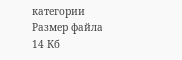категории
Размер файла
14 Кб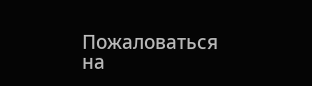Пожаловаться на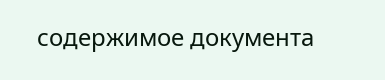содержимое документа